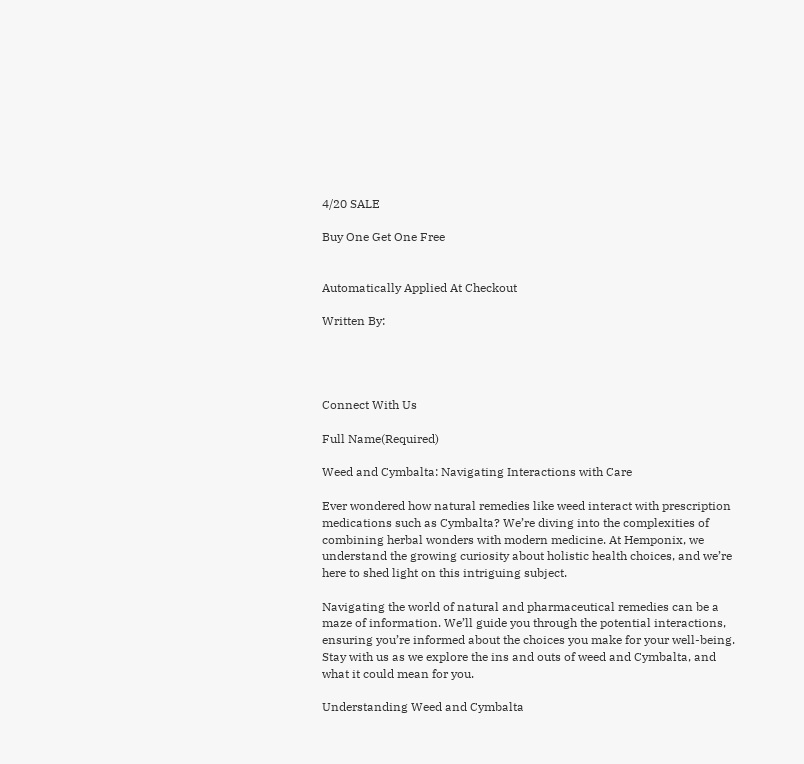4/20 SALE

Buy One Get One Free


Automatically Applied At Checkout

Written By:




Connect With Us

Full Name(Required)

Weed and Cymbalta: Navigating Interactions with Care

Ever wondered how natural remedies like weed interact with prescription medications such as Cymbalta? We’re diving into the complexities of combining herbal wonders with modern medicine. At Hemponix, we understand the growing curiosity about holistic health choices, and we’re here to shed light on this intriguing subject.

Navigating the world of natural and pharmaceutical remedies can be a maze of information. We’ll guide you through the potential interactions, ensuring you’re informed about the choices you make for your well-being. Stay with us as we explore the ins and outs of weed and Cymbalta, and what it could mean for you.

Understanding Weed and Cymbalta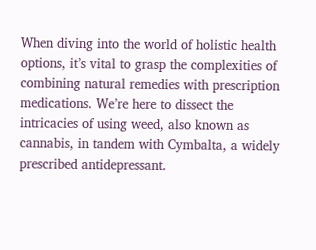When diving into the world of holistic health options, it’s vital to grasp the complexities of combining natural remedies with prescription medications. We’re here to dissect the intricacies of using weed, also known as cannabis, in tandem with Cymbalta, a widely prescribed antidepressant.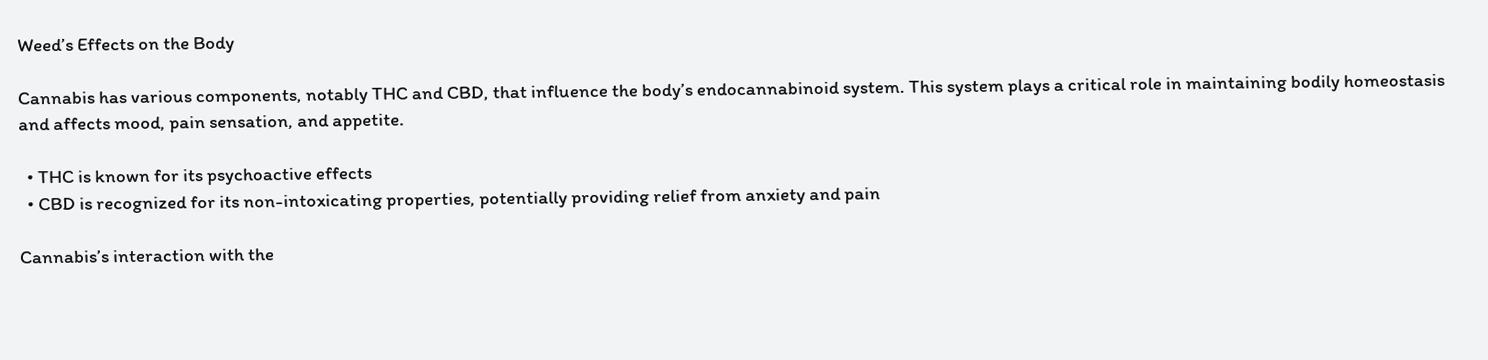Weed’s Effects on the Body

Cannabis has various components, notably THC and CBD, that influence the body’s endocannabinoid system. This system plays a critical role in maintaining bodily homeostasis and affects mood, pain sensation, and appetite.

  • THC is known for its psychoactive effects
  • CBD is recognized for its non-intoxicating properties, potentially providing relief from anxiety and pain

Cannabis’s interaction with the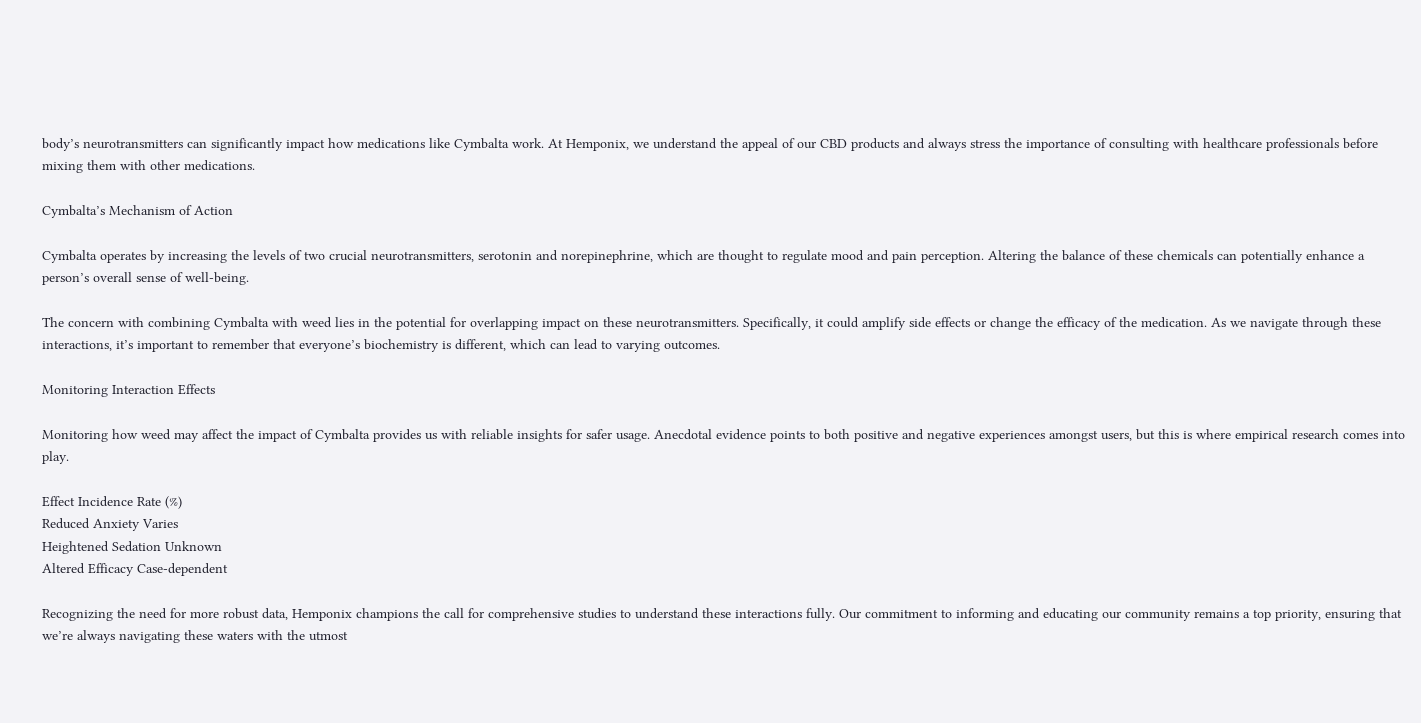body’s neurotransmitters can significantly impact how medications like Cymbalta work. At Hemponix, we understand the appeal of our CBD products and always stress the importance of consulting with healthcare professionals before mixing them with other medications.

Cymbalta’s Mechanism of Action

Cymbalta operates by increasing the levels of two crucial neurotransmitters, serotonin and norepinephrine, which are thought to regulate mood and pain perception. Altering the balance of these chemicals can potentially enhance a person’s overall sense of well-being.

The concern with combining Cymbalta with weed lies in the potential for overlapping impact on these neurotransmitters. Specifically, it could amplify side effects or change the efficacy of the medication. As we navigate through these interactions, it’s important to remember that everyone’s biochemistry is different, which can lead to varying outcomes.

Monitoring Interaction Effects

Monitoring how weed may affect the impact of Cymbalta provides us with reliable insights for safer usage. Anecdotal evidence points to both positive and negative experiences amongst users, but this is where empirical research comes into play.

Effect Incidence Rate (%)
Reduced Anxiety Varies
Heightened Sedation Unknown
Altered Efficacy Case-dependent

Recognizing the need for more robust data, Hemponix champions the call for comprehensive studies to understand these interactions fully. Our commitment to informing and educating our community remains a top priority, ensuring that we’re always navigating these waters with the utmost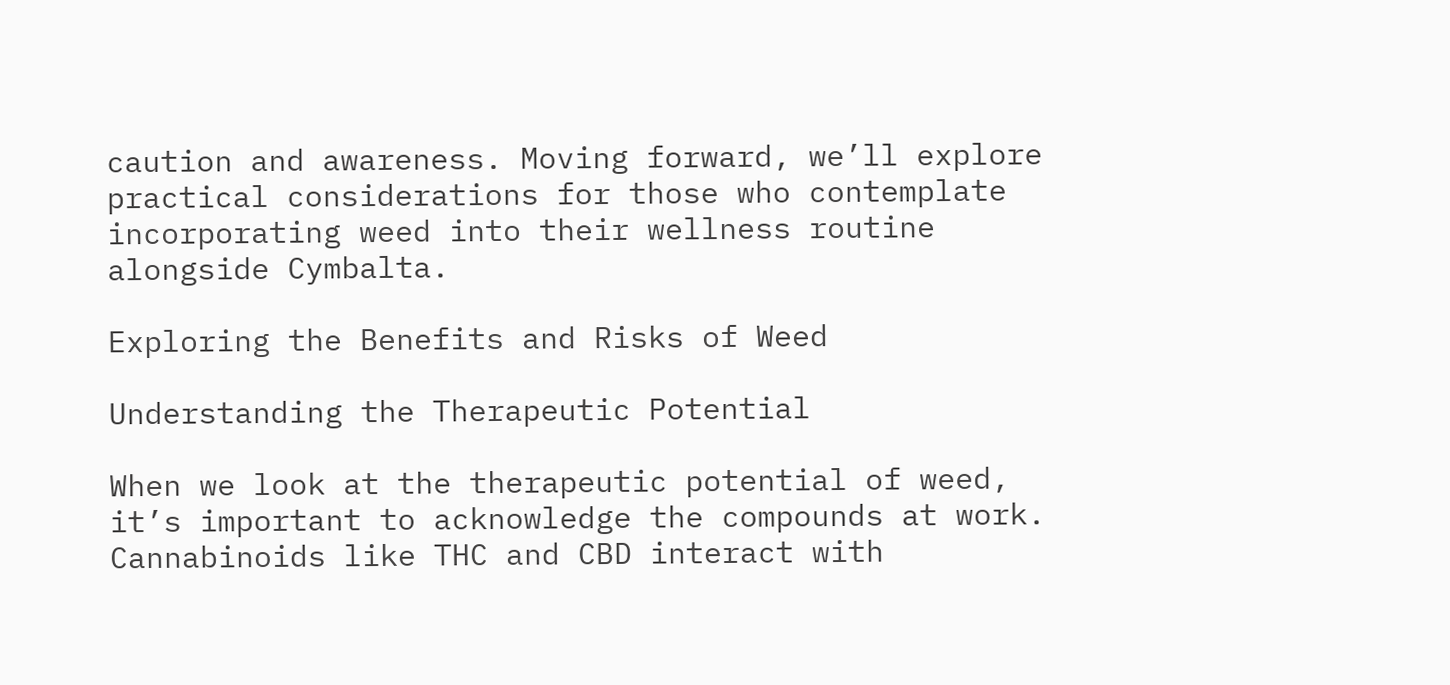caution and awareness. Moving forward, we’ll explore practical considerations for those who contemplate incorporating weed into their wellness routine alongside Cymbalta.

Exploring the Benefits and Risks of Weed

Understanding the Therapeutic Potential

When we look at the therapeutic potential of weed, it’s important to acknowledge the compounds at work. Cannabinoids like THC and CBD interact with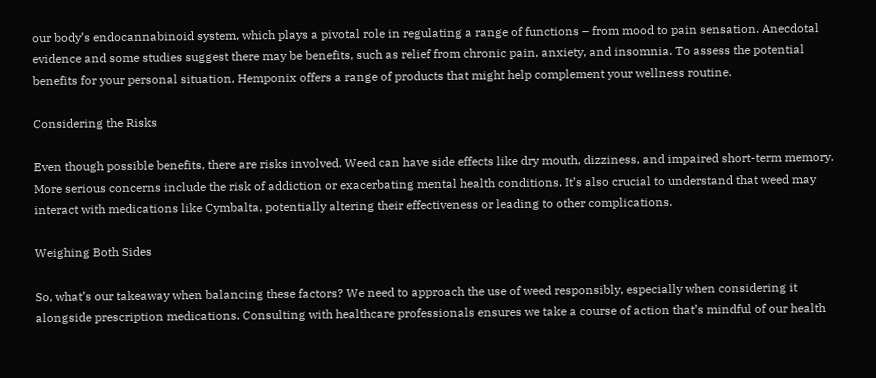our body’s endocannabinoid system, which plays a pivotal role in regulating a range of functions – from mood to pain sensation. Anecdotal evidence and some studies suggest there may be benefits, such as relief from chronic pain, anxiety, and insomnia. To assess the potential benefits for your personal situation, Hemponix offers a range of products that might help complement your wellness routine.

Considering the Risks

Even though possible benefits, there are risks involved. Weed can have side effects like dry mouth, dizziness, and impaired short-term memory. More serious concerns include the risk of addiction or exacerbating mental health conditions. It’s also crucial to understand that weed may interact with medications like Cymbalta, potentially altering their effectiveness or leading to other complications.

Weighing Both Sides

So, what’s our takeaway when balancing these factors? We need to approach the use of weed responsibly, especially when considering it alongside prescription medications. Consulting with healthcare professionals ensures we take a course of action that’s mindful of our health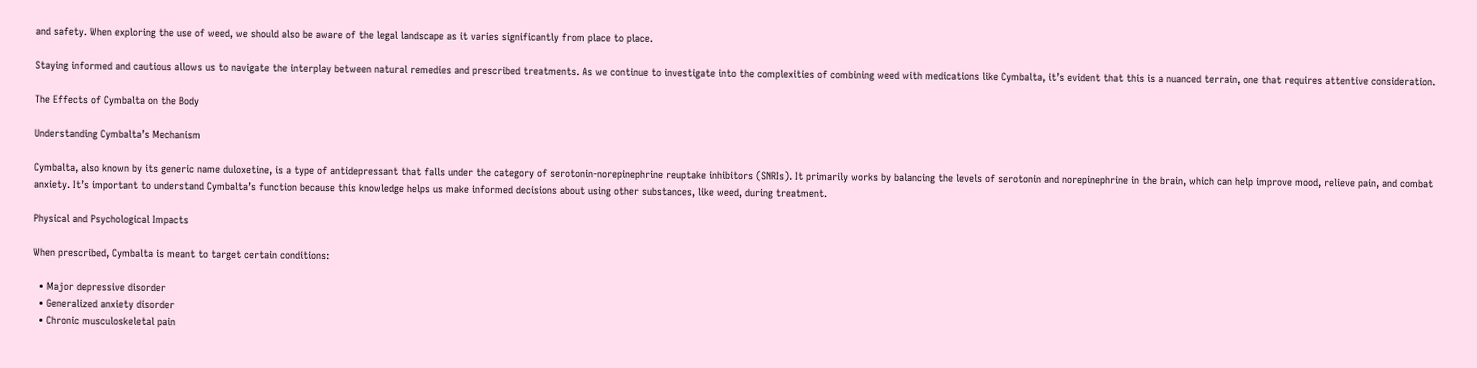and safety. When exploring the use of weed, we should also be aware of the legal landscape as it varies significantly from place to place.

Staying informed and cautious allows us to navigate the interplay between natural remedies and prescribed treatments. As we continue to investigate into the complexities of combining weed with medications like Cymbalta, it’s evident that this is a nuanced terrain, one that requires attentive consideration.

The Effects of Cymbalta on the Body

Understanding Cymbalta’s Mechanism

Cymbalta, also known by its generic name duloxetine, is a type of antidepressant that falls under the category of serotonin-norepinephrine reuptake inhibitors (SNRIs). It primarily works by balancing the levels of serotonin and norepinephrine in the brain, which can help improve mood, relieve pain, and combat anxiety. It’s important to understand Cymbalta’s function because this knowledge helps us make informed decisions about using other substances, like weed, during treatment.

Physical and Psychological Impacts

When prescribed, Cymbalta is meant to target certain conditions:

  • Major depressive disorder
  • Generalized anxiety disorder
  • Chronic musculoskeletal pain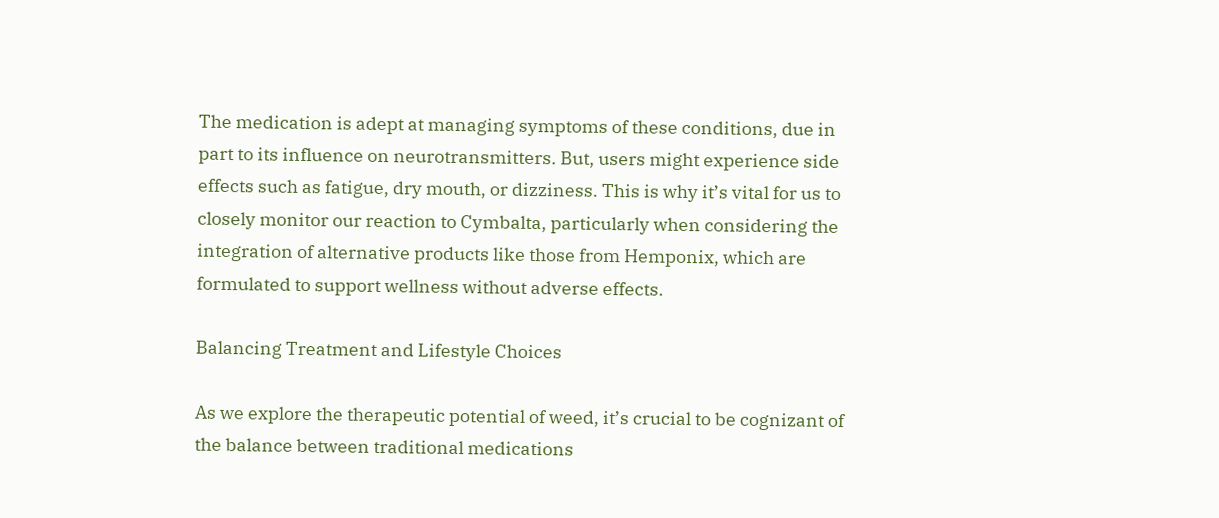The medication is adept at managing symptoms of these conditions, due in part to its influence on neurotransmitters. But, users might experience side effects such as fatigue, dry mouth, or dizziness. This is why it’s vital for us to closely monitor our reaction to Cymbalta, particularly when considering the integration of alternative products like those from Hemponix, which are formulated to support wellness without adverse effects.

Balancing Treatment and Lifestyle Choices

As we explore the therapeutic potential of weed, it’s crucial to be cognizant of the balance between traditional medications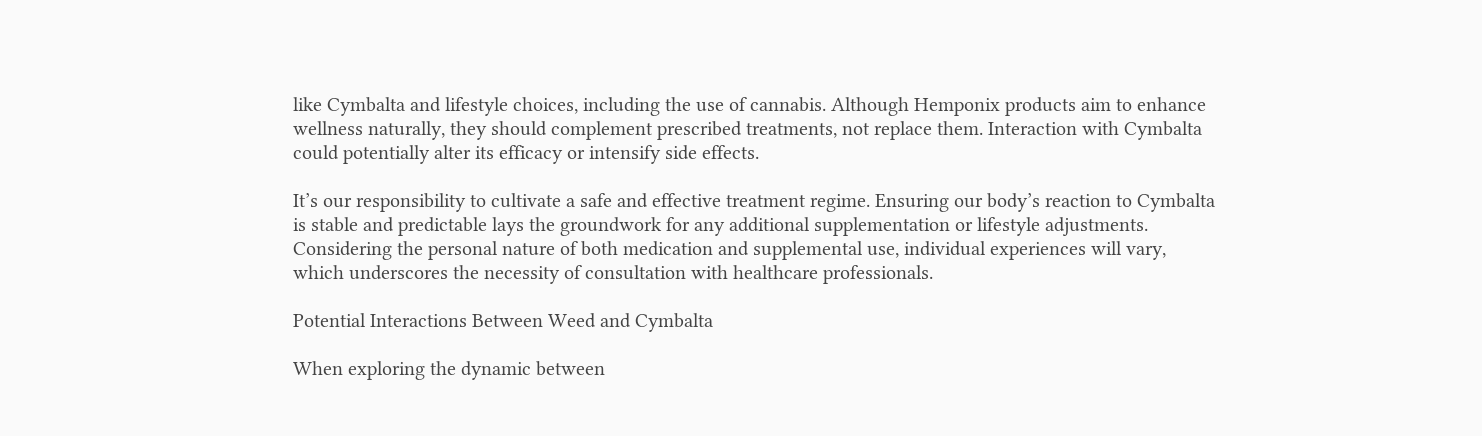like Cymbalta and lifestyle choices, including the use of cannabis. Although Hemponix products aim to enhance wellness naturally, they should complement prescribed treatments, not replace them. Interaction with Cymbalta could potentially alter its efficacy or intensify side effects.

It’s our responsibility to cultivate a safe and effective treatment regime. Ensuring our body’s reaction to Cymbalta is stable and predictable lays the groundwork for any additional supplementation or lifestyle adjustments. Considering the personal nature of both medication and supplemental use, individual experiences will vary, which underscores the necessity of consultation with healthcare professionals.

Potential Interactions Between Weed and Cymbalta

When exploring the dynamic between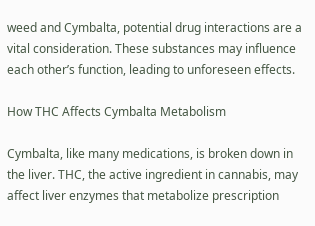weed and Cymbalta, potential drug interactions are a vital consideration. These substances may influence each other’s function, leading to unforeseen effects.

How THC Affects Cymbalta Metabolism

Cymbalta, like many medications, is broken down in the liver. THC, the active ingredient in cannabis, may affect liver enzymes that metabolize prescription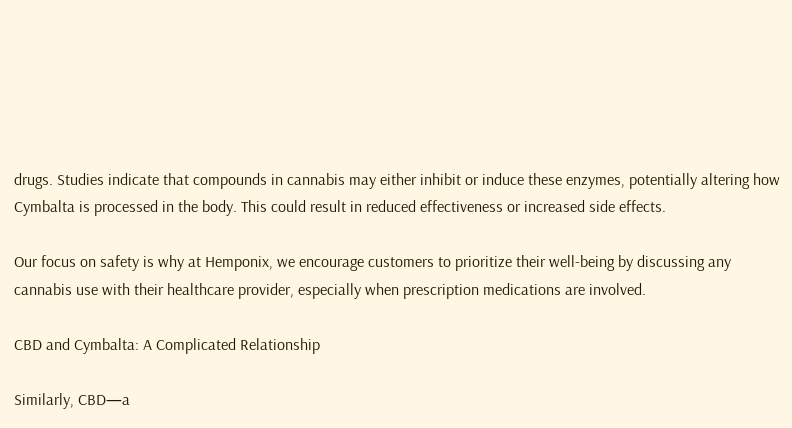drugs. Studies indicate that compounds in cannabis may either inhibit or induce these enzymes, potentially altering how Cymbalta is processed in the body. This could result in reduced effectiveness or increased side effects.

Our focus on safety is why at Hemponix, we encourage customers to prioritize their well-being by discussing any cannabis use with their healthcare provider, especially when prescription medications are involved.

CBD and Cymbalta: A Complicated Relationship

Similarly, CBD—a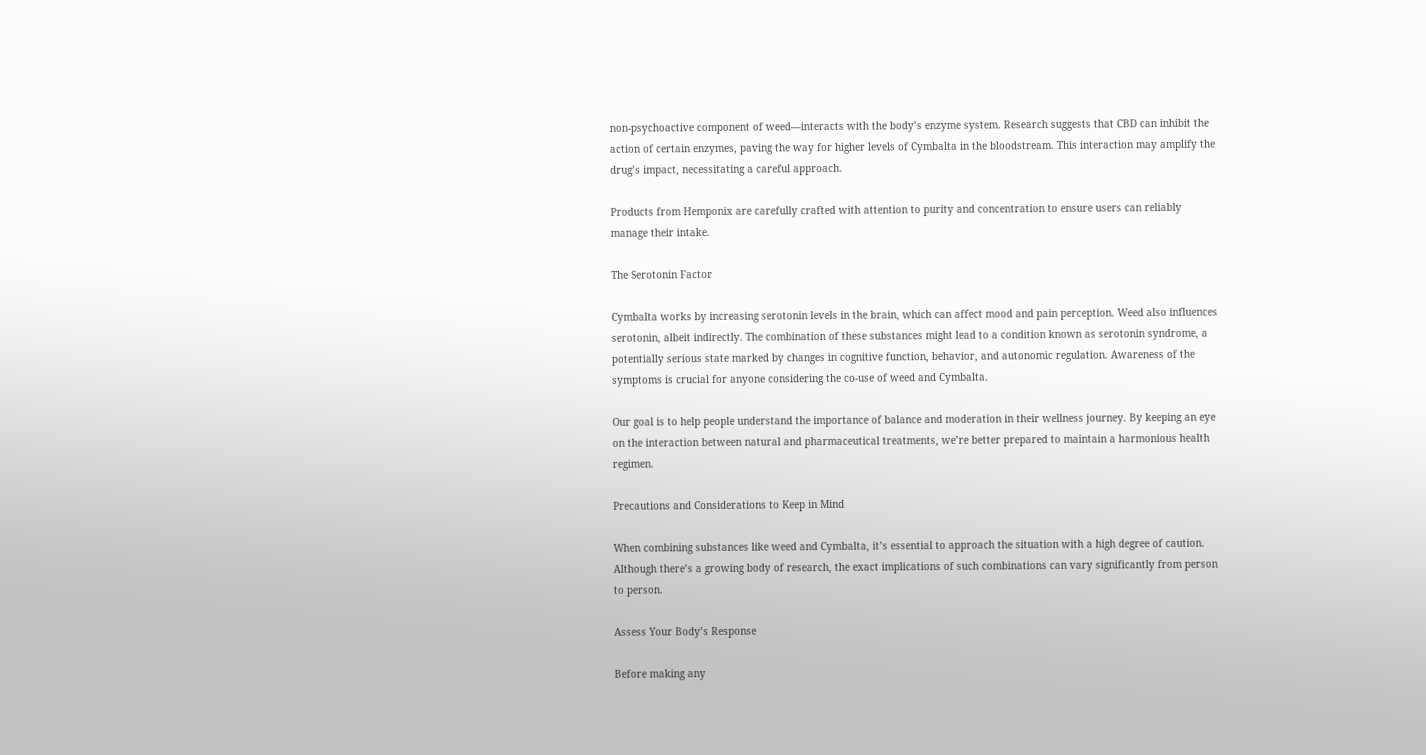non-psychoactive component of weed—interacts with the body’s enzyme system. Research suggests that CBD can inhibit the action of certain enzymes, paving the way for higher levels of Cymbalta in the bloodstream. This interaction may amplify the drug’s impact, necessitating a careful approach.

Products from Hemponix are carefully crafted with attention to purity and concentration to ensure users can reliably manage their intake.

The Serotonin Factor

Cymbalta works by increasing serotonin levels in the brain, which can affect mood and pain perception. Weed also influences serotonin, albeit indirectly. The combination of these substances might lead to a condition known as serotonin syndrome, a potentially serious state marked by changes in cognitive function, behavior, and autonomic regulation. Awareness of the symptoms is crucial for anyone considering the co-use of weed and Cymbalta.

Our goal is to help people understand the importance of balance and moderation in their wellness journey. By keeping an eye on the interaction between natural and pharmaceutical treatments, we’re better prepared to maintain a harmonious health regimen.

Precautions and Considerations to Keep in Mind

When combining substances like weed and Cymbalta, it’s essential to approach the situation with a high degree of caution. Although there’s a growing body of research, the exact implications of such combinations can vary significantly from person to person.

Assess Your Body’s Response

Before making any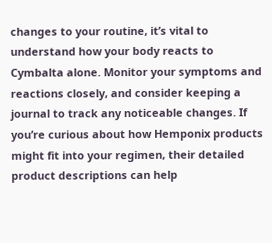changes to your routine, it’s vital to understand how your body reacts to Cymbalta alone. Monitor your symptoms and reactions closely, and consider keeping a journal to track any noticeable changes. If you’re curious about how Hemponix products might fit into your regimen, their detailed product descriptions can help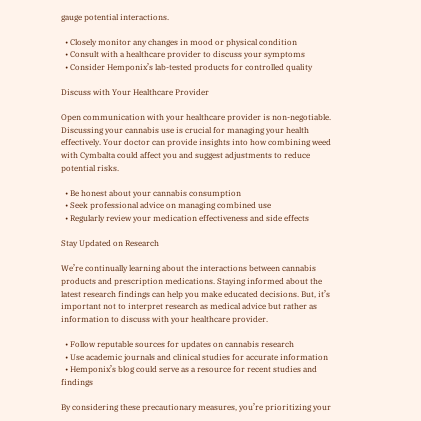gauge potential interactions.

  • Closely monitor any changes in mood or physical condition
  • Consult with a healthcare provider to discuss your symptoms
  • Consider Hemponix’s lab-tested products for controlled quality

Discuss with Your Healthcare Provider

Open communication with your healthcare provider is non-negotiable. Discussing your cannabis use is crucial for managing your health effectively. Your doctor can provide insights into how combining weed with Cymbalta could affect you and suggest adjustments to reduce potential risks.

  • Be honest about your cannabis consumption
  • Seek professional advice on managing combined use
  • Regularly review your medication effectiveness and side effects

Stay Updated on Research

We’re continually learning about the interactions between cannabis products and prescription medications. Staying informed about the latest research findings can help you make educated decisions. But, it’s important not to interpret research as medical advice but rather as information to discuss with your healthcare provider.

  • Follow reputable sources for updates on cannabis research
  • Use academic journals and clinical studies for accurate information
  • Hemponix’s blog could serve as a resource for recent studies and findings

By considering these precautionary measures, you’re prioritizing your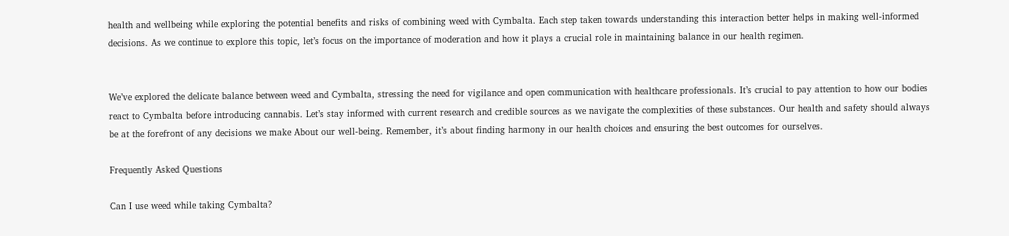health and wellbeing while exploring the potential benefits and risks of combining weed with Cymbalta. Each step taken towards understanding this interaction better helps in making well-informed decisions. As we continue to explore this topic, let’s focus on the importance of moderation and how it plays a crucial role in maintaining balance in our health regimen.


We’ve explored the delicate balance between weed and Cymbalta, stressing the need for vigilance and open communication with healthcare professionals. It’s crucial to pay attention to how our bodies react to Cymbalta before introducing cannabis. Let’s stay informed with current research and credible sources as we navigate the complexities of these substances. Our health and safety should always be at the forefront of any decisions we make About our well-being. Remember, it’s about finding harmony in our health choices and ensuring the best outcomes for ourselves.

Frequently Asked Questions

Can I use weed while taking Cymbalta?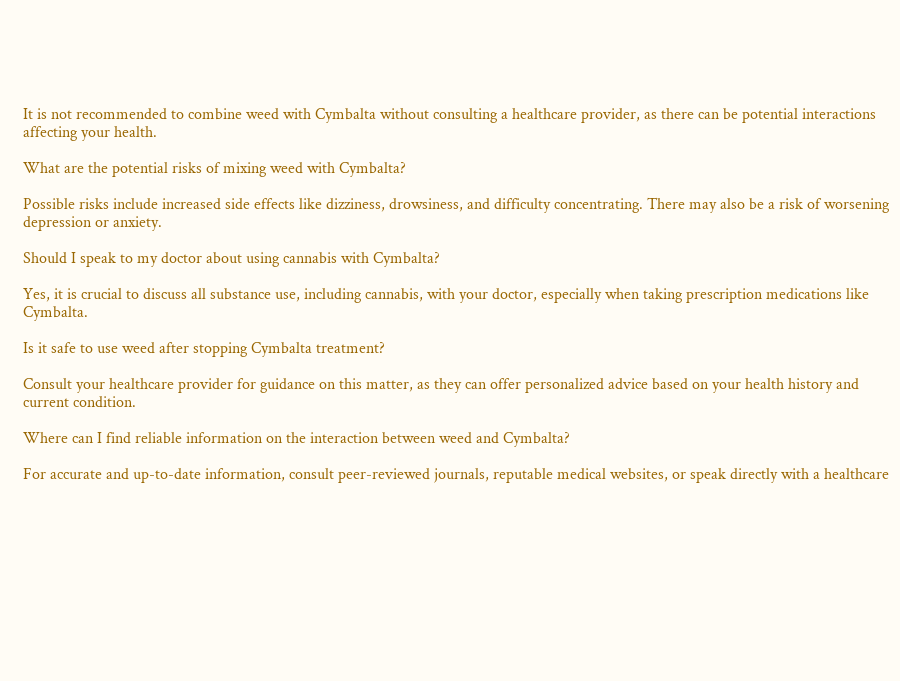It is not recommended to combine weed with Cymbalta without consulting a healthcare provider, as there can be potential interactions affecting your health.

What are the potential risks of mixing weed with Cymbalta?

Possible risks include increased side effects like dizziness, drowsiness, and difficulty concentrating. There may also be a risk of worsening depression or anxiety.

Should I speak to my doctor about using cannabis with Cymbalta?

Yes, it is crucial to discuss all substance use, including cannabis, with your doctor, especially when taking prescription medications like Cymbalta.

Is it safe to use weed after stopping Cymbalta treatment?

Consult your healthcare provider for guidance on this matter, as they can offer personalized advice based on your health history and current condition.

Where can I find reliable information on the interaction between weed and Cymbalta?

For accurate and up-to-date information, consult peer-reviewed journals, reputable medical websites, or speak directly with a healthcare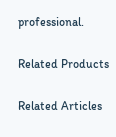professional.

Related Products

Related Articles